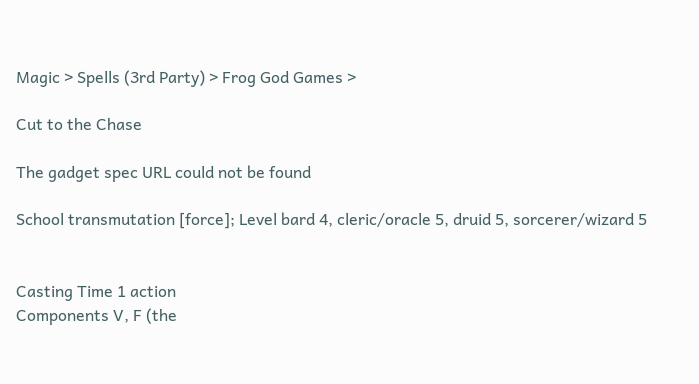Magic > Spells (3rd Party) > Frog God Games >

Cut to the Chase

The gadget spec URL could not be found

School transmutation [force]; Level bard 4, cleric/oracle 5, druid 5, sorcerer/wizard 5


Casting Time 1 action
Components V, F (the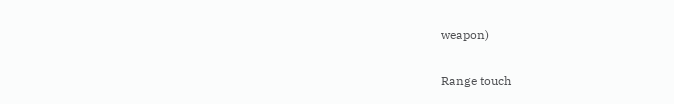weapon)


Range touch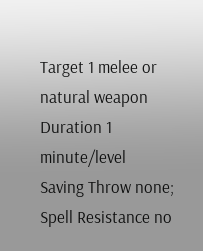Target 1 melee or natural weapon
Duration 1 minute/level
Saving Throw none; Spell Resistance no